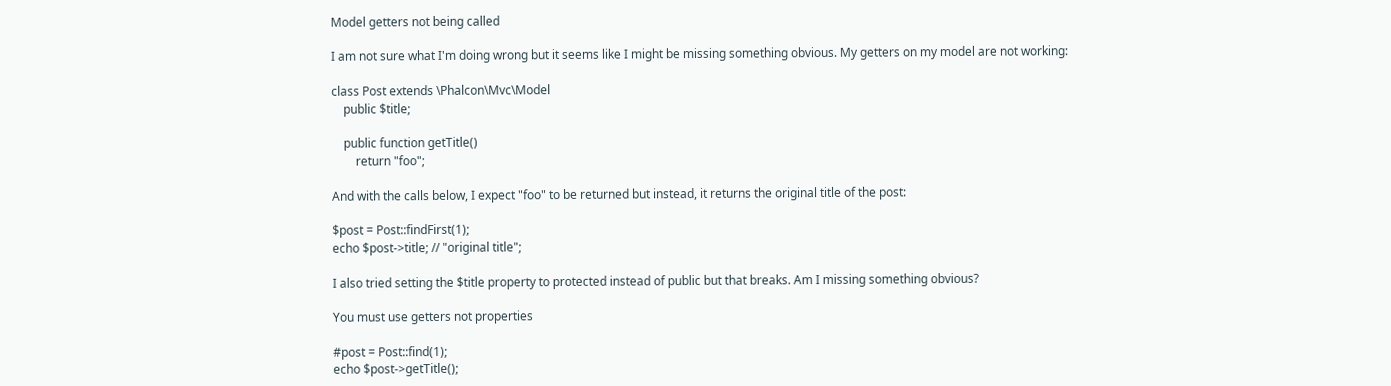Model getters not being called

I am not sure what I'm doing wrong but it seems like I might be missing something obvious. My getters on my model are not working:

class Post extends \Phalcon\Mvc\Model
    public $title;

    public function getTitle()
        return "foo";

And with the calls below, I expect "foo" to be returned but instead, it returns the original title of the post:

$post = Post::findFirst(1);
echo $post->title; // "original title";

I also tried setting the $title property to protected instead of public but that breaks. Am I missing something obvious?

You must use getters not properties

#post = Post::find(1);
echo $post->getTitle();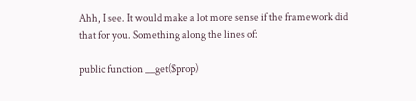Ahh, I see. It would make a lot more sense if the framework did that for you. Something along the lines of:

public function __get($prop)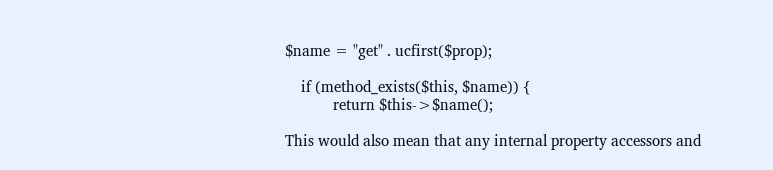$name = "get" . ucfirst($prop);

    if (method_exists($this, $name)) {
            return $this->$name();

This would also mean that any internal property accessors and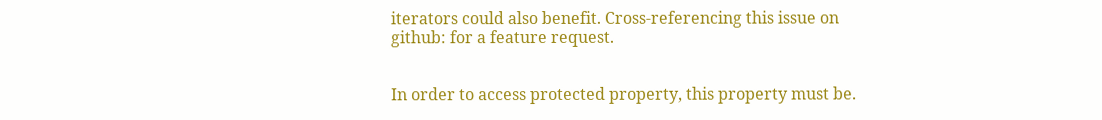iterators could also benefit. Cross-referencing this issue on github: for a feature request.


In order to access protected property, this property must be.